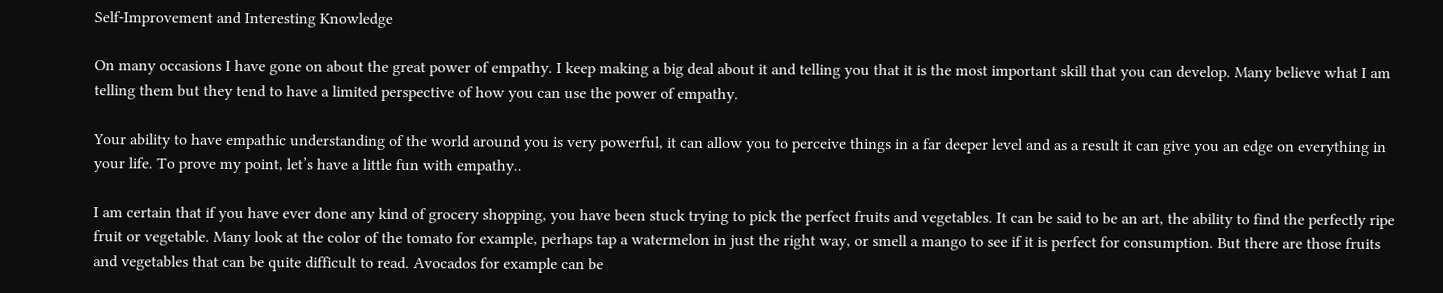Self-Improvement and Interesting Knowledge

On many occasions I have gone on about the great power of empathy. I keep making a big deal about it and telling you that it is the most important skill that you can develop. Many believe what I am telling them but they tend to have a limited perspective of how you can use the power of empathy.

Your ability to have empathic understanding of the world around you is very powerful, it can allow you to perceive things in a far deeper level and as a result it can give you an edge on everything in your life. To prove my point, let’s have a little fun with empathy..

I am certain that if you have ever done any kind of grocery shopping, you have been stuck trying to pick the perfect fruits and vegetables. It can be said to be an art, the ability to find the perfectly ripe fruit or vegetable. Many look at the color of the tomato for example, perhaps tap a watermelon in just the right way, or smell a mango to see if it is perfect for consumption. But there are those fruits and vegetables that can be quite difficult to read. Avocados for example can be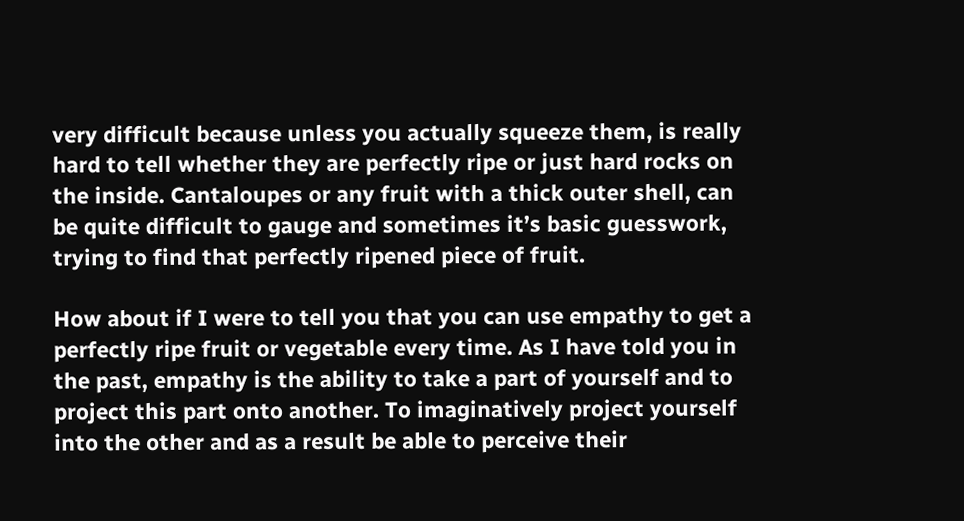very difficult because unless you actually squeeze them, is really hard to tell whether they are perfectly ripe or just hard rocks on the inside. Cantaloupes or any fruit with a thick outer shell, can be quite difficult to gauge and sometimes it’s basic guesswork, trying to find that perfectly ripened piece of fruit.

How about if I were to tell you that you can use empathy to get a perfectly ripe fruit or vegetable every time. As I have told you in the past, empathy is the ability to take a part of yourself and to project this part onto another. To imaginatively project yourself into the other and as a result be able to perceive their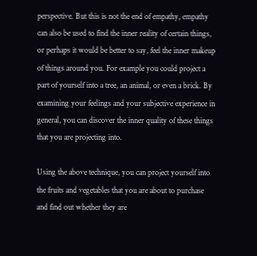perspective. But this is not the end of empathy, empathy can also be used to find the inner reality of certain things, or perhaps it would be better to say, feel the inner makeup of things around you. For example you could project a part of yourself into a tree, an animal, or even a brick. By examining your feelings and your subjective experience in general, you can discover the inner quality of these things that you are projecting into.

Using the above technique, you can project yourself into the fruits and vegetables that you are about to purchase and find out whether they are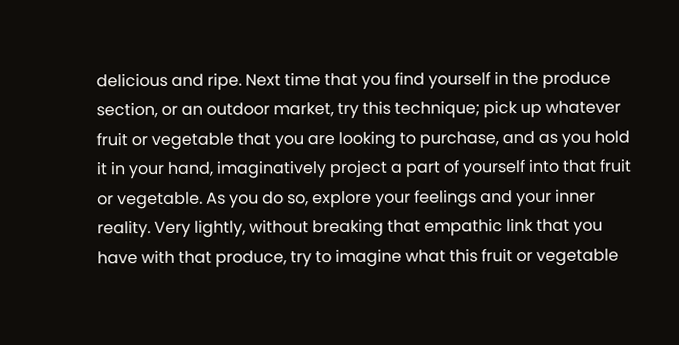delicious and ripe. Next time that you find yourself in the produce section, or an outdoor market, try this technique; pick up whatever fruit or vegetable that you are looking to purchase, and as you hold it in your hand, imaginatively project a part of yourself into that fruit or vegetable. As you do so, explore your feelings and your inner reality. Very lightly, without breaking that empathic link that you have with that produce, try to imagine what this fruit or vegetable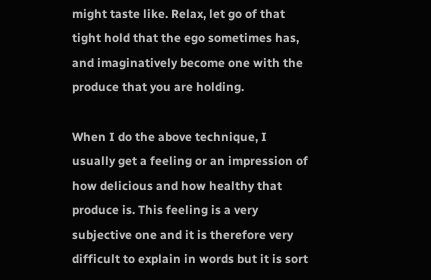might taste like. Relax, let go of that tight hold that the ego sometimes has, and imaginatively become one with the produce that you are holding.

When I do the above technique, I usually get a feeling or an impression of how delicious and how healthy that produce is. This feeling is a very subjective one and it is therefore very difficult to explain in words but it is sort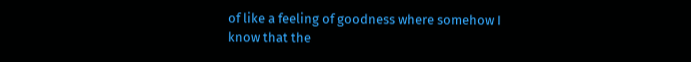of like a feeling of goodness where somehow I know that the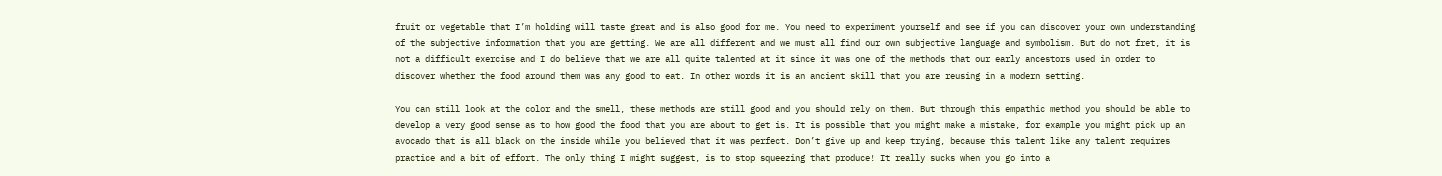fruit or vegetable that I’m holding will taste great and is also good for me. You need to experiment yourself and see if you can discover your own understanding of the subjective information that you are getting. We are all different and we must all find our own subjective language and symbolism. But do not fret, it is not a difficult exercise and I do believe that we are all quite talented at it since it was one of the methods that our early ancestors used in order to discover whether the food around them was any good to eat. In other words it is an ancient skill that you are reusing in a modern setting.

You can still look at the color and the smell, these methods are still good and you should rely on them. But through this empathic method you should be able to develop a very good sense as to how good the food that you are about to get is. It is possible that you might make a mistake, for example you might pick up an avocado that is all black on the inside while you believed that it was perfect. Don’t give up and keep trying, because this talent like any talent requires practice and a bit of effort. The only thing I might suggest, is to stop squeezing that produce! It really sucks when you go into a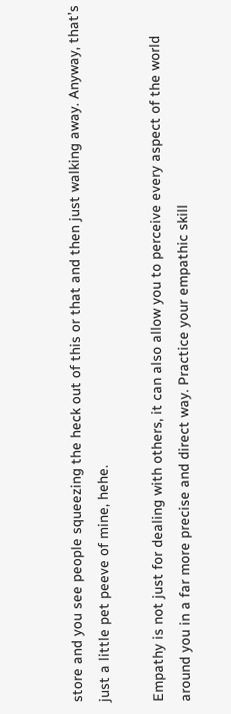store and you see people squeezing the heck out of this or that and then just walking away. Anyway, that’s just a little pet peeve of mine, hehe.

Empathy is not just for dealing with others, it can also allow you to perceive every aspect of the world around you in a far more precise and direct way. Practice your empathic skill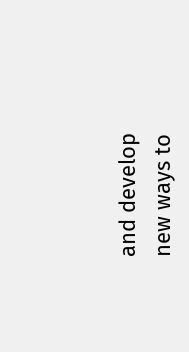and develop new ways to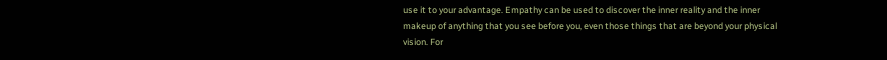use it to your advantage. Empathy can be used to discover the inner reality and the inner makeup of anything that you see before you, even those things that are beyond your physical vision. For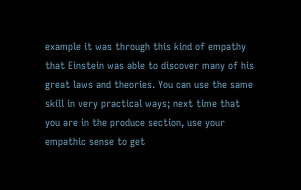example it was through this kind of empathy that Einstein was able to discover many of his great laws and theories. You can use the same skill in very practical ways; next time that you are in the produce section, use your empathic sense to get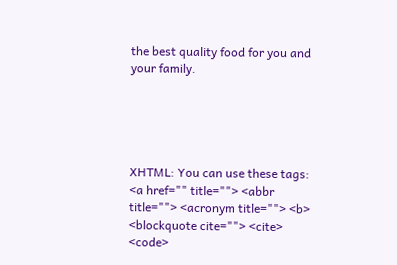the best quality food for you and your family.





XHTML: You can use these tags: <a href="" title=""> <abbr title=""> <acronym title=""> <b> <blockquote cite=""> <cite> <code>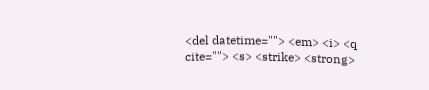<del datetime=""> <em> <i> <q cite=""> <s> <strike> <strong>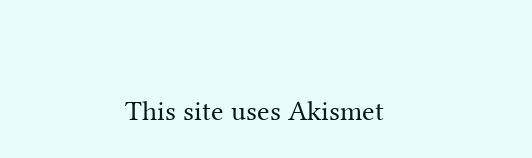This site uses Akismet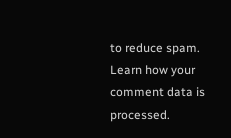to reduce spam. Learn how your comment data is processed.